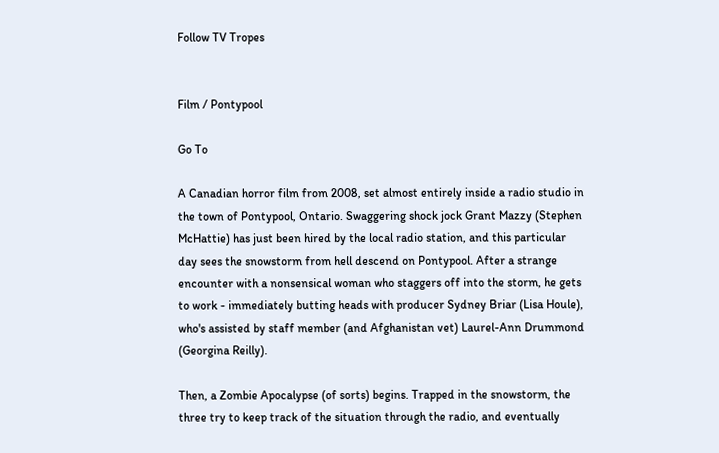Follow TV Tropes


Film / Pontypool

Go To

A Canadian horror film from 2008, set almost entirely inside a radio studio in the town of Pontypool, Ontario. Swaggering shock jock Grant Mazzy (Stephen McHattie) has just been hired by the local radio station, and this particular day sees the snowstorm from hell descend on Pontypool. After a strange encounter with a nonsensical woman who staggers off into the storm, he gets to work - immediately butting heads with producer Sydney Briar (Lisa Houle), who's assisted by staff member (and Afghanistan vet) Laurel-Ann Drummond (Georgina Reilly).

Then, a Zombie Apocalypse (of sorts) begins. Trapped in the snowstorm, the three try to keep track of the situation through the radio, and eventually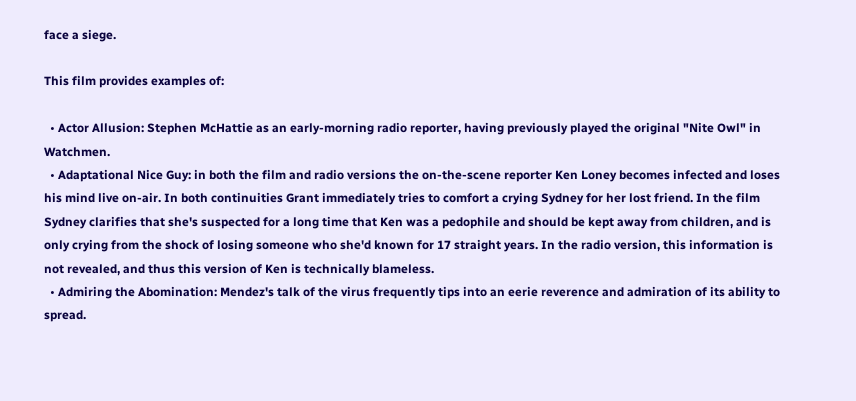face a siege.

This film provides examples of:

  • Actor Allusion: Stephen McHattie as an early-morning radio reporter, having previously played the original "Nite Owl" in Watchmen.
  • Adaptational Nice Guy: in both the film and radio versions the on-the-scene reporter Ken Loney becomes infected and loses his mind live on-air. In both continuities Grant immediately tries to comfort a crying Sydney for her lost friend. In the film Sydney clarifies that she's suspected for a long time that Ken was a pedophile and should be kept away from children, and is only crying from the shock of losing someone who she'd known for 17 straight years. In the radio version, this information is not revealed, and thus this version of Ken is technically blameless.
  • Admiring the Abomination: Mendez's talk of the virus frequently tips into an eerie reverence and admiration of its ability to spread.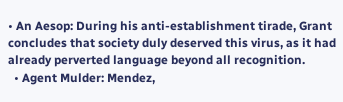• An Aesop: During his anti-establishment tirade, Grant concludes that society duly deserved this virus, as it had already perverted language beyond all recognition.
  • Agent Mulder: Mendez,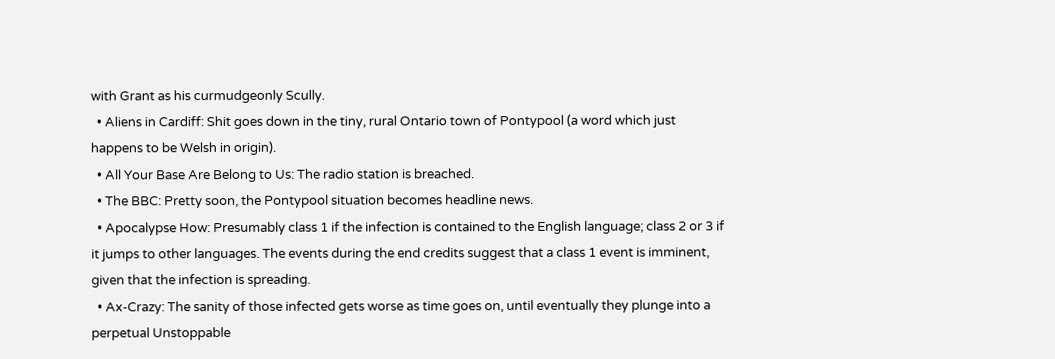with Grant as his curmudgeonly Scully.
  • Aliens in Cardiff: Shit goes down in the tiny, rural Ontario town of Pontypool (a word which just happens to be Welsh in origin).
  • All Your Base Are Belong to Us: The radio station is breached.
  • The BBC: Pretty soon, the Pontypool situation becomes headline news.
  • Apocalypse How: Presumably class 1 if the infection is contained to the English language; class 2 or 3 if it jumps to other languages. The events during the end credits suggest that a class 1 event is imminent, given that the infection is spreading.
  • Ax-Crazy: The sanity of those infected gets worse as time goes on, until eventually they plunge into a perpetual Unstoppable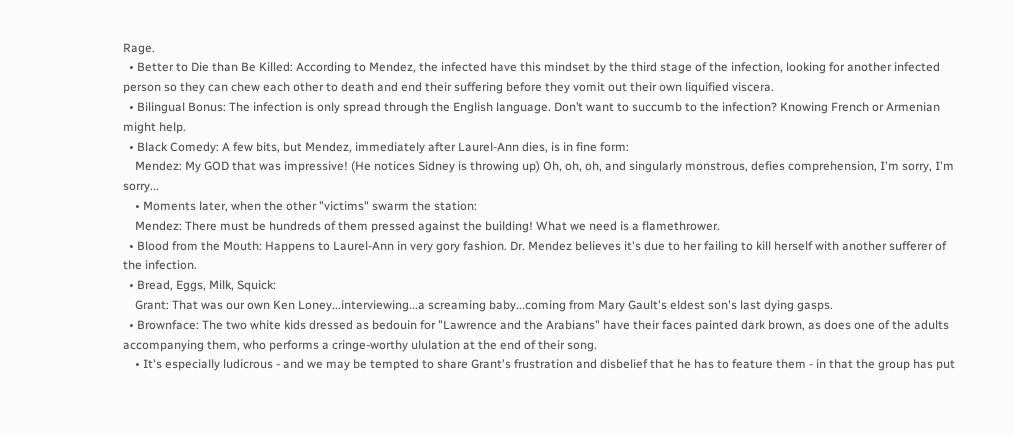Rage.
  • Better to Die than Be Killed: According to Mendez, the infected have this mindset by the third stage of the infection, looking for another infected person so they can chew each other to death and end their suffering before they vomit out their own liquified viscera.
  • Bilingual Bonus: The infection is only spread through the English language. Don’t want to succumb to the infection? Knowing French or Armenian might help.
  • Black Comedy: A few bits, but Mendez, immediately after Laurel-Ann dies, is in fine form:
    Mendez: My GOD that was impressive! (He notices Sidney is throwing up) Oh, oh, oh, and singularly monstrous, defies comprehension, I'm sorry, I'm sorry...
    • Moments later, when the other "victims" swarm the station:
    Mendez: There must be hundreds of them pressed against the building! What we need is a flamethrower.
  • Blood from the Mouth: Happens to Laurel-Ann in very gory fashion. Dr. Mendez believes it's due to her failing to kill herself with another sufferer of the infection.
  • Bread, Eggs, Milk, Squick:
    Grant: That was our own Ken Loney...interviewing...a screaming baby...coming from Mary Gault's eldest son's last dying gasps.
  • Brownface: The two white kids dressed as bedouin for "Lawrence and the Arabians" have their faces painted dark brown, as does one of the adults accompanying them, who performs a cringe-worthy ululation at the end of their song.
    • It's especially ludicrous - and we may be tempted to share Grant's frustration and disbelief that he has to feature them - in that the group has put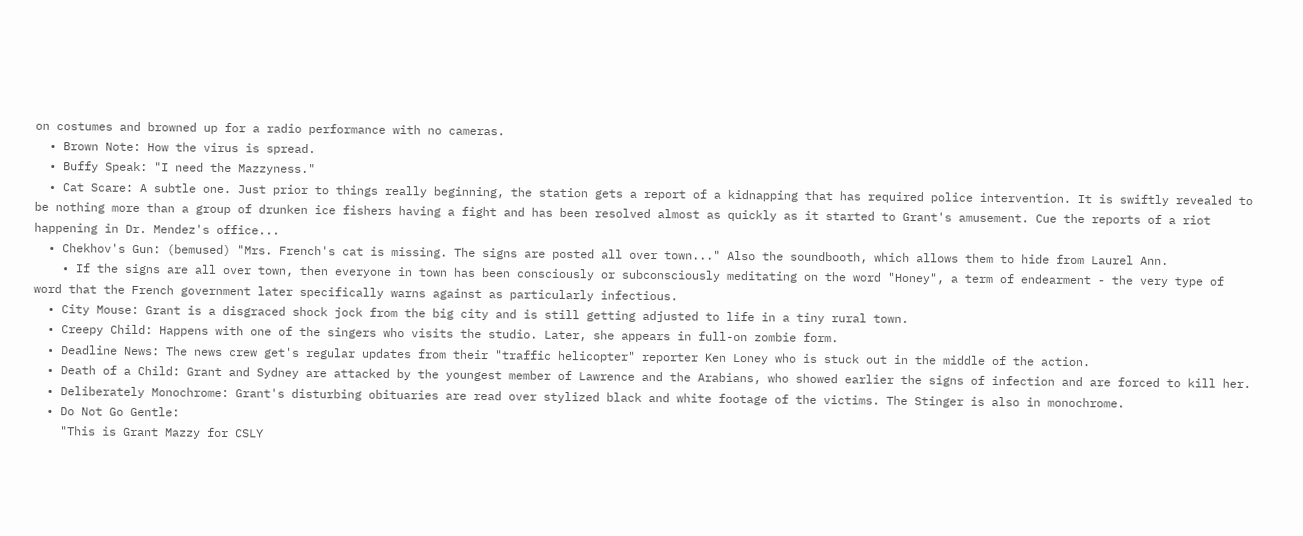on costumes and browned up for a radio performance with no cameras.
  • Brown Note: How the virus is spread.
  • Buffy Speak: "I need the Mazzyness."
  • Cat Scare: A subtle one. Just prior to things really beginning, the station gets a report of a kidnapping that has required police intervention. It is swiftly revealed to be nothing more than a group of drunken ice fishers having a fight and has been resolved almost as quickly as it started to Grant's amusement. Cue the reports of a riot happening in Dr. Mendez's office...
  • Chekhov's Gun: (bemused) "Mrs. French's cat is missing. The signs are posted all over town..." Also the soundbooth, which allows them to hide from Laurel Ann.
    • If the signs are all over town, then everyone in town has been consciously or subconsciously meditating on the word "Honey", a term of endearment - the very type of word that the French government later specifically warns against as particularly infectious.
  • City Mouse: Grant is a disgraced shock jock from the big city and is still getting adjusted to life in a tiny rural town.
  • Creepy Child: Happens with one of the singers who visits the studio. Later, she appears in full-on zombie form.
  • Deadline News: The news crew get's regular updates from their "traffic helicopter" reporter Ken Loney who is stuck out in the middle of the action.
  • Death of a Child: Grant and Sydney are attacked by the youngest member of Lawrence and the Arabians, who showed earlier the signs of infection and are forced to kill her.
  • Deliberately Monochrome: Grant's disturbing obituaries are read over stylized black and white footage of the victims. The Stinger is also in monochrome.
  • Do Not Go Gentle:
    "This is Grant Mazzy for CSLY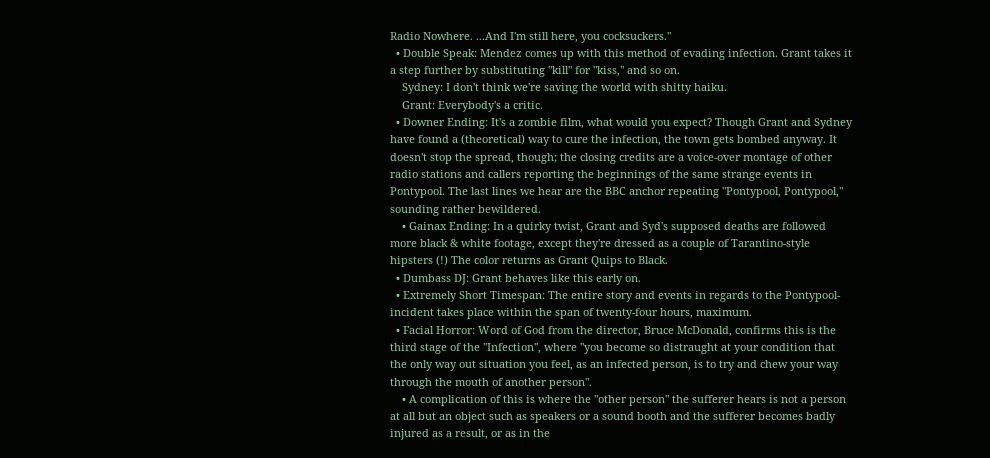Radio Nowhere. ...And I'm still here, you cocksuckers."
  • Double Speak: Mendez comes up with this method of evading infection. Grant takes it a step further by substituting "kill" for "kiss," and so on.
    Sydney: I don't think we're saving the world with shitty haiku.
    Grant: Everybody's a critic.
  • Downer Ending: It's a zombie film, what would you expect? Though Grant and Sydney have found a (theoretical) way to cure the infection, the town gets bombed anyway. It doesn't stop the spread, though; the closing credits are a voice-over montage of other radio stations and callers reporting the beginnings of the same strange events in Pontypool. The last lines we hear are the BBC anchor repeating "Pontypool, Pontypool," sounding rather bewildered.
    • Gainax Ending: In a quirky twist, Grant and Syd's supposed deaths are followed more black & white footage, except they're dressed as a couple of Tarantino-style hipsters (!) The color returns as Grant Quips to Black.
  • Dumbass DJ: Grant behaves like this early on.
  • Extremely Short Timespan: The entire story and events in regards to the Pontypool-incident takes place within the span of twenty-four hours, maximum.
  • Facial Horror: Word of God from the director, Bruce McDonald, confirms this is the third stage of the "Infection", where "you become so distraught at your condition that the only way out situation you feel, as an infected person, is to try and chew your way through the mouth of another person".
    • A complication of this is where the "other person" the sufferer hears is not a person at all but an object such as speakers or a sound booth and the sufferer becomes badly injured as a result, or as in the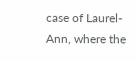case of Laurel-Ann, where the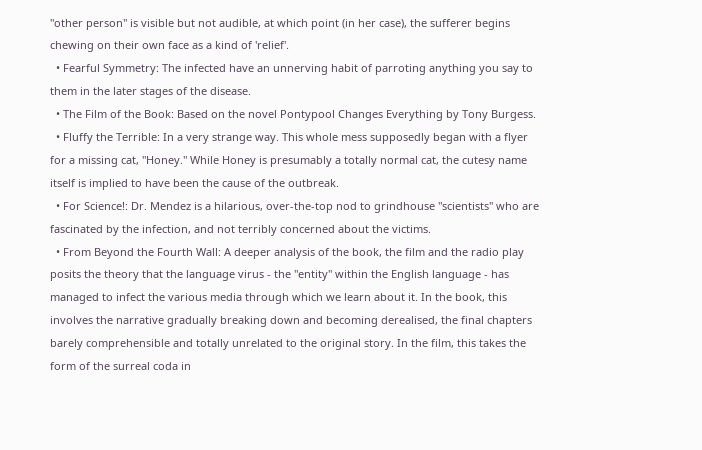"other person" is visible but not audible, at which point (in her case), the sufferer begins chewing on their own face as a kind of 'relief'.
  • Fearful Symmetry: The infected have an unnerving habit of parroting anything you say to them in the later stages of the disease.
  • The Film of the Book: Based on the novel Pontypool Changes Everything by Tony Burgess.
  • Fluffy the Terrible: In a very strange way. This whole mess supposedly began with a flyer for a missing cat, "Honey." While Honey is presumably a totally normal cat, the cutesy name itself is implied to have been the cause of the outbreak.
  • For Science!: Dr. Mendez is a hilarious, over-the-top nod to grindhouse "scientists" who are fascinated by the infection, and not terribly concerned about the victims.
  • From Beyond the Fourth Wall: A deeper analysis of the book, the film and the radio play posits the theory that the language virus - the "entity" within the English language - has managed to infect the various media through which we learn about it. In the book, this involves the narrative gradually breaking down and becoming derealised, the final chapters barely comprehensible and totally unrelated to the original story. In the film, this takes the form of the surreal coda in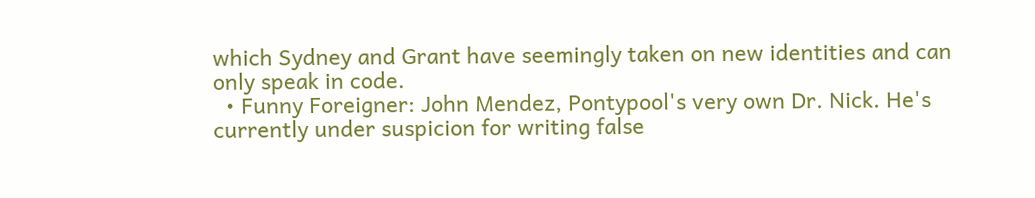which Sydney and Grant have seemingly taken on new identities and can only speak in code.
  • Funny Foreigner: John Mendez, Pontypool's very own Dr. Nick. He's currently under suspicion for writing false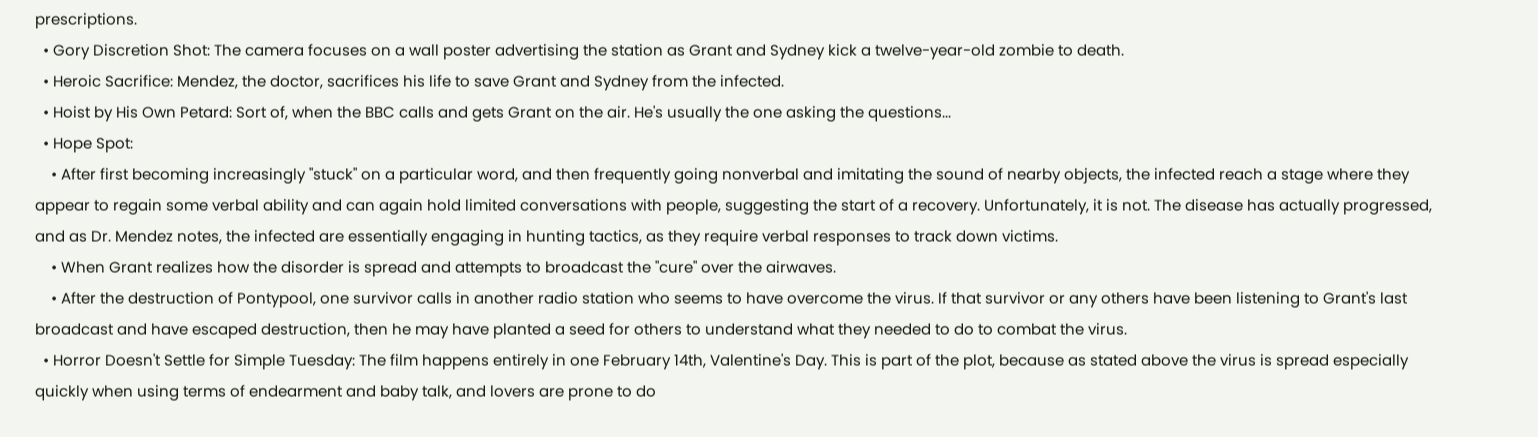prescriptions.
  • Gory Discretion Shot: The camera focuses on a wall poster advertising the station as Grant and Sydney kick a twelve-year-old zombie to death.
  • Heroic Sacrifice: Mendez, the doctor, sacrifices his life to save Grant and Sydney from the infected.
  • Hoist by His Own Petard: Sort of, when the BBC calls and gets Grant on the air. He's usually the one asking the questions...
  • Hope Spot:
    • After first becoming increasingly "stuck" on a particular word, and then frequently going nonverbal and imitating the sound of nearby objects, the infected reach a stage where they appear to regain some verbal ability and can again hold limited conversations with people, suggesting the start of a recovery. Unfortunately, it is not. The disease has actually progressed, and as Dr. Mendez notes, the infected are essentially engaging in hunting tactics, as they require verbal responses to track down victims.
    • When Grant realizes how the disorder is spread and attempts to broadcast the "cure" over the airwaves.
    • After the destruction of Pontypool, one survivor calls in another radio station who seems to have overcome the virus. If that survivor or any others have been listening to Grant's last broadcast and have escaped destruction, then he may have planted a seed for others to understand what they needed to do to combat the virus.
  • Horror Doesn't Settle for Simple Tuesday: The film happens entirely in one February 14th, Valentine's Day. This is part of the plot, because as stated above the virus is spread especially quickly when using terms of endearment and baby talk, and lovers are prone to do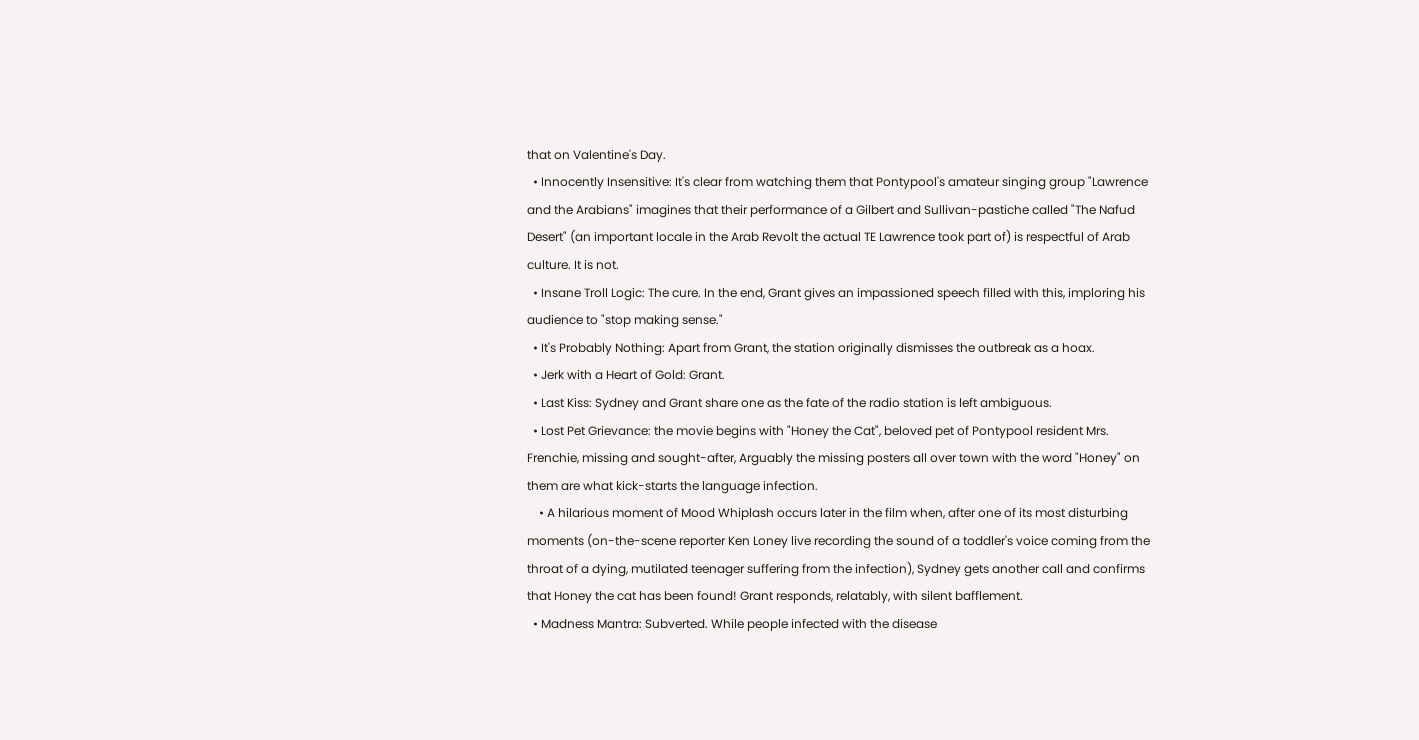that on Valentine's Day.
  • Innocently Insensitive: It's clear from watching them that Pontypool's amateur singing group "Lawrence and the Arabians" imagines that their performance of a Gilbert and Sullivan-pastiche called "The Nafud Desert" (an important locale in the Arab Revolt the actual TE Lawrence took part of) is respectful of Arab culture. It is not.
  • Insane Troll Logic: The cure. In the end, Grant gives an impassioned speech filled with this, imploring his audience to "stop making sense."
  • It's Probably Nothing: Apart from Grant, the station originally dismisses the outbreak as a hoax.
  • Jerk with a Heart of Gold: Grant.
  • Last Kiss: Sydney and Grant share one as the fate of the radio station is left ambiguous.
  • Lost Pet Grievance: the movie begins with "Honey the Cat", beloved pet of Pontypool resident Mrs. Frenchie, missing and sought-after, Arguably the missing posters all over town with the word "Honey" on them are what kick-starts the language infection.
    • A hilarious moment of Mood Whiplash occurs later in the film when, after one of its most disturbing moments (on-the-scene reporter Ken Loney live recording the sound of a toddler's voice coming from the throat of a dying, mutilated teenager suffering from the infection), Sydney gets another call and confirms that Honey the cat has been found! Grant responds, relatably, with silent bafflement.
  • Madness Mantra: Subverted. While people infected with the disease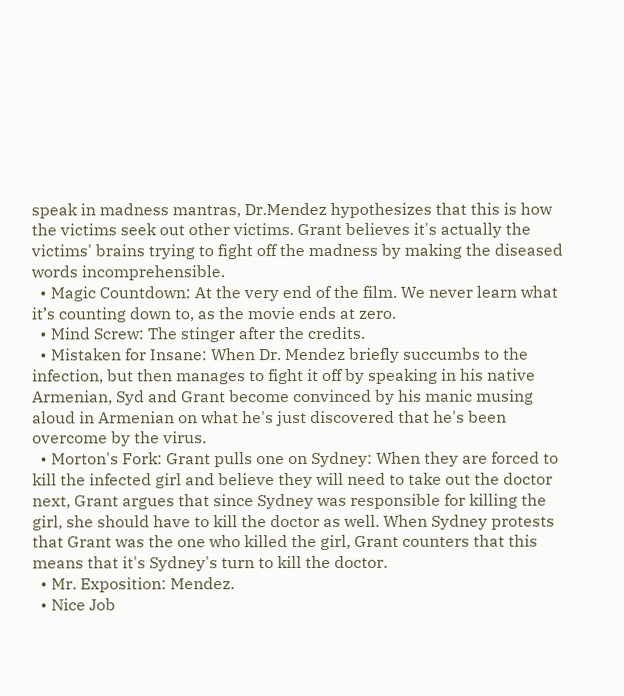speak in madness mantras, Dr.Mendez hypothesizes that this is how the victims seek out other victims. Grant believes it's actually the victims' brains trying to fight off the madness by making the diseased words incomprehensible.
  • Magic Countdown: At the very end of the film. We never learn what it’s counting down to, as the movie ends at zero.
  • Mind Screw: The stinger after the credits.
  • Mistaken for Insane: When Dr. Mendez briefly succumbs to the infection, but then manages to fight it off by speaking in his native Armenian, Syd and Grant become convinced by his manic musing aloud in Armenian on what he's just discovered that he's been overcome by the virus.
  • Morton's Fork: Grant pulls one on Sydney: When they are forced to kill the infected girl and believe they will need to take out the doctor next, Grant argues that since Sydney was responsible for killing the girl, she should have to kill the doctor as well. When Sydney protests that Grant was the one who killed the girl, Grant counters that this means that it's Sydney's turn to kill the doctor.
  • Mr. Exposition: Mendez.
  • Nice Job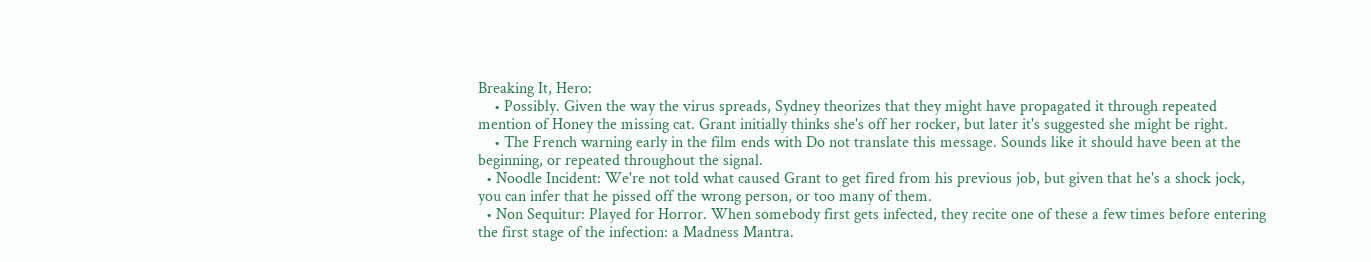Breaking It, Hero:
    • Possibly. Given the way the virus spreads, Sydney theorizes that they might have propagated it through repeated mention of Honey the missing cat. Grant initially thinks she's off her rocker, but later it's suggested she might be right.
    • The French warning early in the film ends with Do not translate this message. Sounds like it should have been at the beginning, or repeated throughout the signal.
  • Noodle Incident: We're not told what caused Grant to get fired from his previous job, but given that he's a shock jock, you can infer that he pissed off the wrong person, or too many of them.
  • Non Sequitur: Played for Horror. When somebody first gets infected, they recite one of these a few times before entering the first stage of the infection: a Madness Mantra.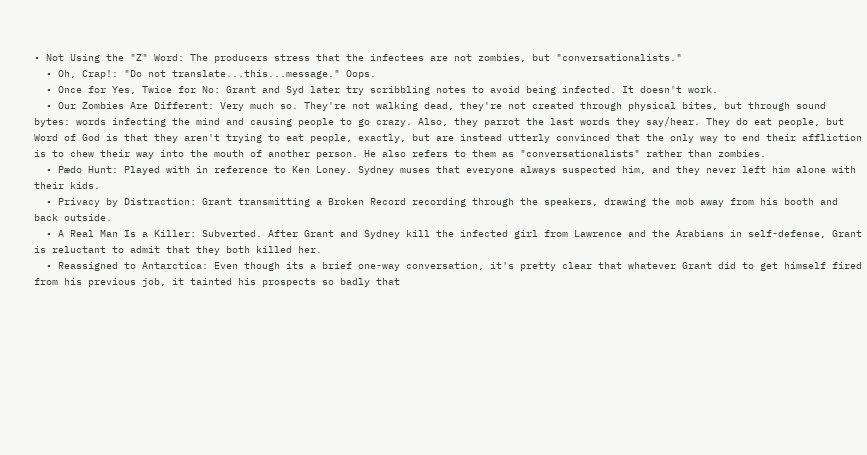• Not Using the "Z" Word: The producers stress that the infectees are not zombies, but "conversationalists."
  • Oh, Crap!: "Do not translate...this...message." Oops.
  • Once for Yes, Twice for No: Grant and Syd later try scribbling notes to avoid being infected. It doesn't work.
  • Our Zombies Are Different: Very much so. They're not walking dead, they're not created through physical bites, but through sound bytes: words infecting the mind and causing people to go crazy. Also, they parrot the last words they say/hear. They do eat people, but Word of God is that they aren't trying to eat people, exactly, but are instead utterly convinced that the only way to end their affliction is to chew their way into the mouth of another person. He also refers to them as "conversationalists" rather than zombies.
  • Pædo Hunt: Played with in reference to Ken Loney. Sydney muses that everyone always suspected him, and they never left him alone with their kids.
  • Privacy by Distraction: Grant transmitting a Broken Record recording through the speakers, drawing the mob away from his booth and back outside.
  • A Real Man Is a Killer: Subverted. After Grant and Sydney kill the infected girl from Lawrence and the Arabians in self-defense, Grant is reluctant to admit that they both killed her.
  • Reassigned to Antarctica: Even though its a brief one-way conversation, it's pretty clear that whatever Grant did to get himself fired from his previous job, it tainted his prospects so badly that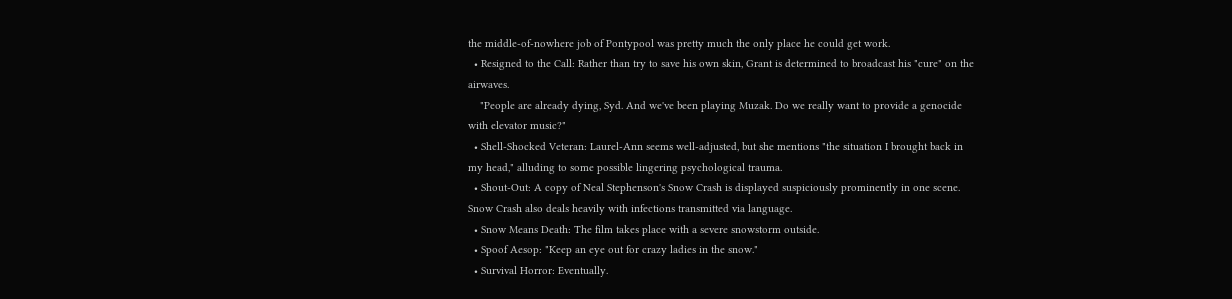the middle-of-nowhere job of Pontypool was pretty much the only place he could get work.
  • Resigned to the Call: Rather than try to save his own skin, Grant is determined to broadcast his "cure" on the airwaves.
    "People are already dying, Syd. And we've been playing Muzak. Do we really want to provide a genocide with elevator music?"
  • Shell-Shocked Veteran: Laurel-Ann seems well-adjusted, but she mentions "the situation I brought back in my head," alluding to some possible lingering psychological trauma.
  • Shout-Out: A copy of Neal Stephenson's Snow Crash is displayed suspiciously prominently in one scene. Snow Crash also deals heavily with infections transmitted via language.
  • Snow Means Death: The film takes place with a severe snowstorm outside.
  • Spoof Aesop: "Keep an eye out for crazy ladies in the snow."
  • Survival Horror: Eventually.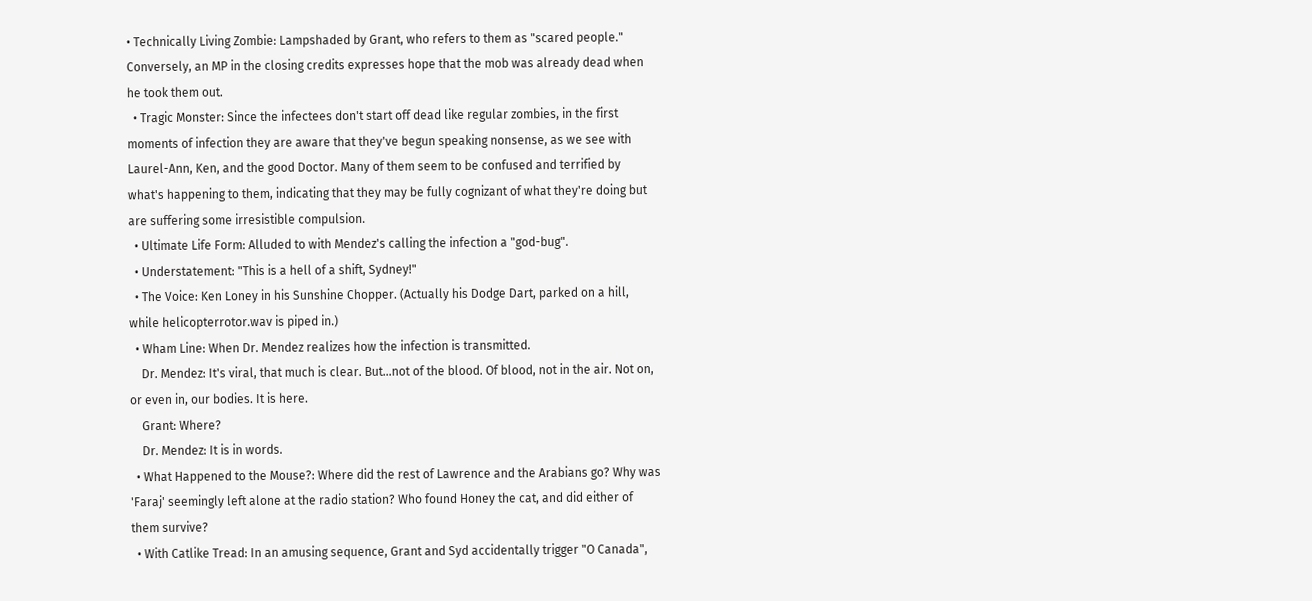• Technically Living Zombie: Lampshaded by Grant, who refers to them as "scared people." Conversely, an MP in the closing credits expresses hope that the mob was already dead when he took them out.
  • Tragic Monster: Since the infectees don't start off dead like regular zombies, in the first moments of infection they are aware that they've begun speaking nonsense, as we see with Laurel-Ann, Ken, and the good Doctor. Many of them seem to be confused and terrified by what's happening to them, indicating that they may be fully cognizant of what they're doing but are suffering some irresistible compulsion.
  • Ultimate Life Form: Alluded to with Mendez's calling the infection a "god-bug".
  • Understatement: "This is a hell of a shift, Sydney!"
  • The Voice: Ken Loney in his Sunshine Chopper. (Actually his Dodge Dart, parked on a hill, while helicopterrotor.wav is piped in.)
  • Wham Line: When Dr. Mendez realizes how the infection is transmitted.
    Dr. Mendez: It's viral, that much is clear. But…not of the blood. Of blood, not in the air. Not on, or even in, our bodies. It is here.
    Grant: Where?
    Dr. Mendez: It is in words.
  • What Happened to the Mouse?: Where did the rest of Lawrence and the Arabians go? Why was 'Faraj' seemingly left alone at the radio station? Who found Honey the cat, and did either of them survive?
  • With Catlike Tread: In an amusing sequence, Grant and Syd accidentally trigger "O Canada",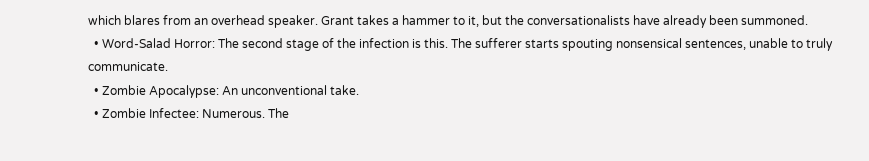which blares from an overhead speaker. Grant takes a hammer to it, but the conversationalists have already been summoned.
  • Word-Salad Horror: The second stage of the infection is this. The sufferer starts spouting nonsensical sentences, unable to truly communicate.
  • Zombie Apocalypse: An unconventional take.
  • Zombie Infectee: Numerous. The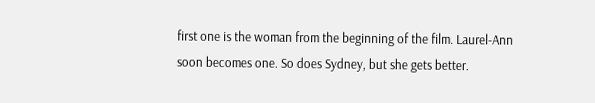first one is the woman from the beginning of the film. Laurel-Ann soon becomes one. So does Sydney, but she gets better.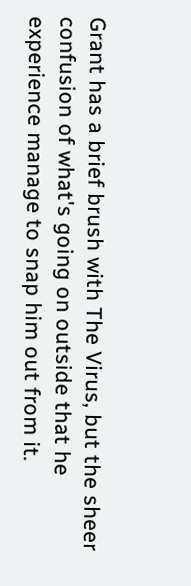Grant has a brief brush with The Virus, but the sheer confusion of what's going on outside that he experience manage to snap him out from it.